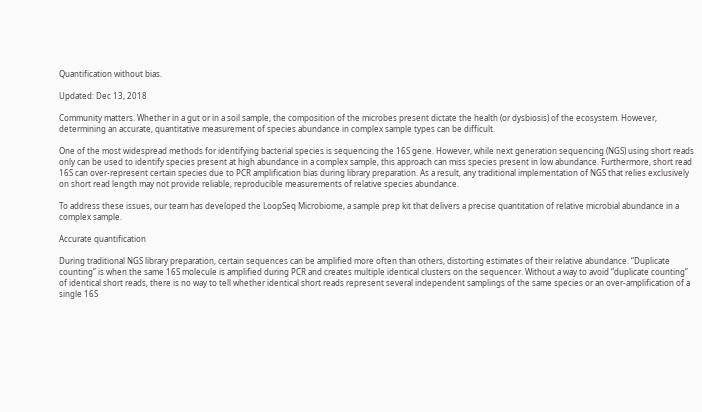Quantification without bias.

Updated: Dec 13, 2018

Community matters. Whether in a gut or in a soil sample, the composition of the microbes present dictate the health (or dysbiosis) of the ecosystem. However, determining an accurate, quantitative measurement of species abundance in complex sample types can be difficult.

One of the most widespread methods for identifying bacterial species is sequencing the 16S gene. However, while next generation sequencing (NGS) using short reads only can be used to identify species present at high abundance in a complex sample, this approach can miss species present in low abundance. Furthermore, short read 16S can over-represent certain species due to PCR amplification bias during library preparation. As a result, any traditional implementation of NGS that relies exclusively on short read length may not provide reliable, reproducible measurements of relative species abundance.

To address these issues, our team has developed the LoopSeq Microbiome, a sample prep kit that delivers a precise quantitation of relative microbial abundance in a complex sample.

Accurate quantification

During traditional NGS library preparation, certain sequences can be amplified more often than others, distorting estimates of their relative abundance. “Duplicate counting” is when the same 16S molecule is amplified during PCR and creates multiple identical clusters on the sequencer. Without a way to avoid “duplicate counting” of identical short reads, there is no way to tell whether identical short reads represent several independent samplings of the same species or an over-amplification of a single 16S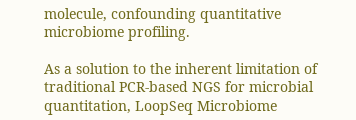molecule, confounding quantitative microbiome profiling.

As a solution to the inherent limitation of traditional PCR-based NGS for microbial quantitation, LoopSeq Microbiome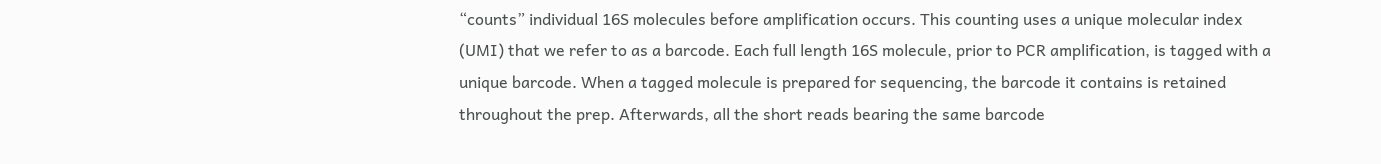“counts” individual 16S molecules before amplification occurs. This counting uses a unique molecular index (UMI) that we refer to as a barcode. Each full length 16S molecule, prior to PCR amplification, is tagged with a unique barcode. When a tagged molecule is prepared for sequencing, the barcode it contains is retained throughout the prep. Afterwards, all the short reads bearing the same barcode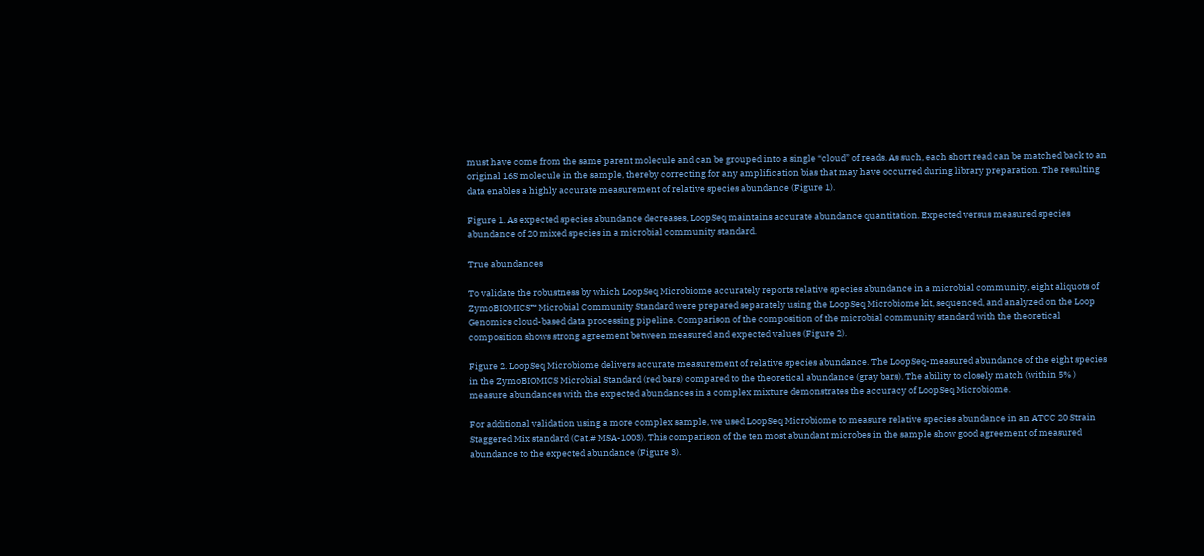must have come from the same parent molecule and can be grouped into a single “cloud” of reads. As such, each short read can be matched back to an original 16S molecule in the sample, thereby correcting for any amplification bias that may have occurred during library preparation. The resulting data enables a highly accurate measurement of relative species abundance (Figure 1).

Figure 1. As expected species abundance decreases, LoopSeq maintains accurate abundance quantitation. Expected versus measured species abundance of 20 mixed species in a microbial community standard.

True abundances

To validate the robustness by which LoopSeq Microbiome accurately reports relative species abundance in a microbial community, eight aliquots of ZymoBIOMICS™ Microbial Community Standard were prepared separately using the LoopSeq Microbiome kit, sequenced, and analyzed on the Loop Genomics cloud-based data processing pipeline. Comparison of the composition of the microbial community standard with the theoretical composition shows strong agreement between measured and expected values (Figure 2).

Figure 2. LoopSeq Microbiome delivers accurate measurement of relative species abundance. The LoopSeq-measured abundance of the eight species in the ZymoBIOMICS Microbial Standard (red bars) compared to the theoretical abundance (gray bars). The ability to closely match (within 5% ) measure abundances with the expected abundances in a complex mixture demonstrates the accuracy of LoopSeq Microbiome.

For additional validation using a more complex sample, we used LoopSeq Microbiome to measure relative species abundance in an ATCC 20 Strain Staggered Mix standard (Cat.# MSA-1003). This comparison of the ten most abundant microbes in the sample show good agreement of measured abundance to the expected abundance (Figure 3).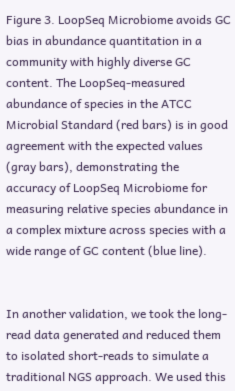Figure 3. LoopSeq Microbiome avoids GC bias in abundance quantitation in a community with highly diverse GC content. The LoopSeq-measured abundance of species in the ATCC Microbial Standard (red bars) is in good agreement with the expected values (gray bars), demonstrating the accuracy of LoopSeq Microbiome for measuring relative species abundance in a complex mixture across species with a wide range of GC content (blue line).


In another validation, we took the long-read data generated and reduced them to isolated short-reads to simulate a traditional NGS approach. We used this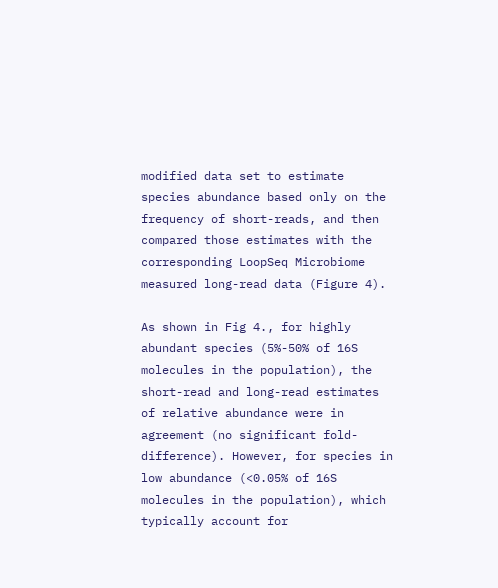modified data set to estimate species abundance based only on the frequency of short-reads, and then compared those estimates with the corresponding LoopSeq Microbiome measured long-read data (Figure 4).

As shown in Fig 4., for highly abundant species (5%-50% of 16S molecules in the population), the short-read and long-read estimates of relative abundance were in agreement (no significant fold-difference). However, for species in low abundance (<0.05% of 16S molecules in the population), which typically account for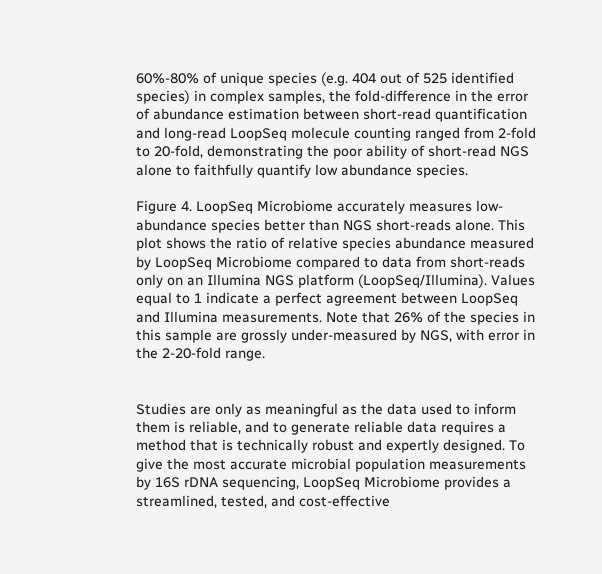60%-80% of unique species (e.g. 404 out of 525 identified species) in complex samples, the fold-difference in the error of abundance estimation between short-read quantification and long-read LoopSeq molecule counting ranged from 2-fold to 20-fold, demonstrating the poor ability of short-read NGS alone to faithfully quantify low abundance species.

Figure 4. LoopSeq Microbiome accurately measures low-abundance species better than NGS short-reads alone. This plot shows the ratio of relative species abundance measured by LoopSeq Microbiome compared to data from short-reads only on an Illumina NGS platform (LoopSeq/Illumina). Values equal to 1 indicate a perfect agreement between LoopSeq and Illumina measurements. Note that 26% of the species in this sample are grossly under-measured by NGS, with error in the 2-20-fold range.


Studies are only as meaningful as the data used to inform them is reliable, and to generate reliable data requires a method that is technically robust and expertly designed. To give the most accurate microbial population measurements by 16S rDNA sequencing, LoopSeq Microbiome provides a streamlined, tested, and cost-effective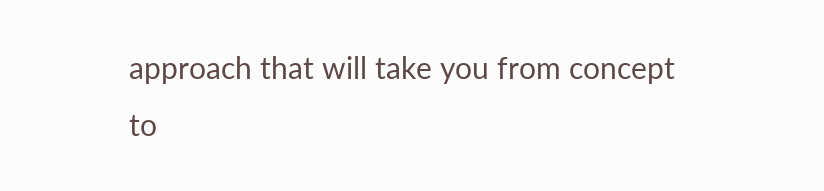approach that will take you from concept to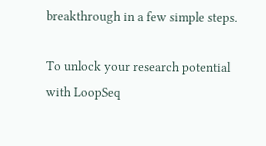breakthrough in a few simple steps.

To unlock your research potential with LoopSeq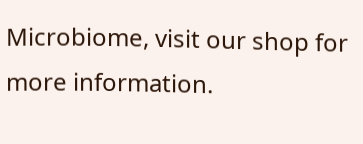Microbiome, visit our shop for more information.